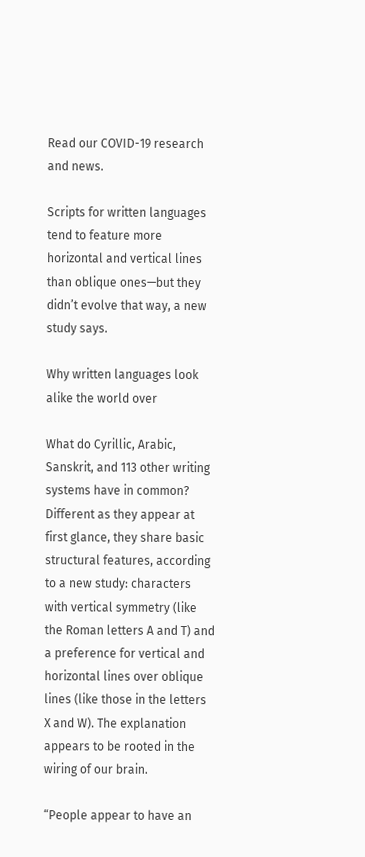Read our COVID-19 research and news.

Scripts for written languages tend to feature more horizontal and vertical lines than oblique ones—but they didn’t evolve that way, a new study says.

Why written languages look alike the world over

What do Cyrillic, Arabic, Sanskrit, and 113 other writing systems have in common? Different as they appear at first glance, they share basic structural features, according to a new study: characters with vertical symmetry (like the Roman letters A and T) and a preference for vertical and horizontal lines over oblique lines (like those in the letters X and W). The explanation appears to be rooted in the wiring of our brain.

“People appear to have an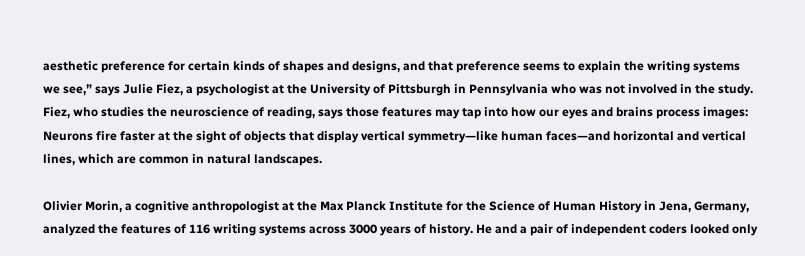aesthetic preference for certain kinds of shapes and designs, and that preference seems to explain the writing systems we see,” says Julie Fiez, a psychologist at the University of Pittsburgh in Pennsylvania who was not involved in the study. Fiez, who studies the neuroscience of reading, says those features may tap into how our eyes and brains process images: Neurons fire faster at the sight of objects that display vertical symmetry—like human faces—and horizontal and vertical lines, which are common in natural landscapes.

Olivier Morin, a cognitive anthropologist at the Max Planck Institute for the Science of Human History in Jena, Germany, analyzed the features of 116 writing systems across 3000 years of history. He and a pair of independent coders looked only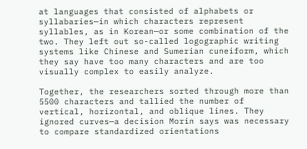at languages that consisted of alphabets or syllabaries—in which characters represent syllables, as in Korean—or some combination of the two. They left out so-called logographic writing systems like Chinese and Sumerian cuneiform, which they say have too many characters and are too visually complex to easily analyze.

Together, the researchers sorted through more than 5500 characters and tallied the number of vertical, horizontal, and oblique lines. They ignored curves—a decision Morin says was necessary to compare standardized orientations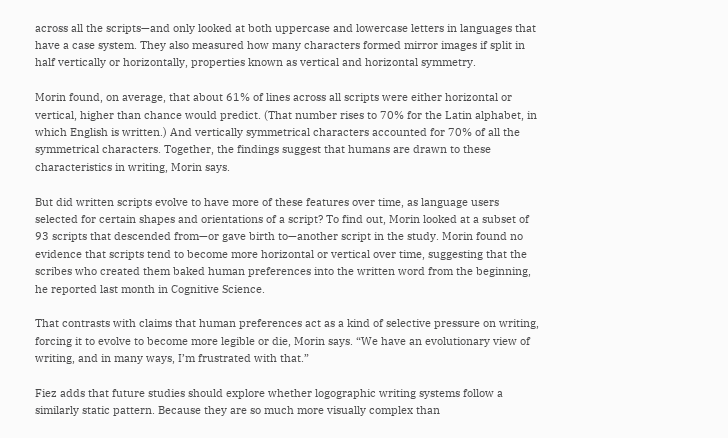across all the scripts—and only looked at both uppercase and lowercase letters in languages that have a case system. They also measured how many characters formed mirror images if split in half vertically or horizontally, properties known as vertical and horizontal symmetry.

Morin found, on average, that about 61% of lines across all scripts were either horizontal or vertical, higher than chance would predict. (That number rises to 70% for the Latin alphabet, in which English is written.) And vertically symmetrical characters accounted for 70% of all the symmetrical characters. Together, the findings suggest that humans are drawn to these characteristics in writing, Morin says.

But did written scripts evolve to have more of these features over time, as language users selected for certain shapes and orientations of a script? To find out, Morin looked at a subset of 93 scripts that descended from—or gave birth to—another script in the study. Morin found no evidence that scripts tend to become more horizontal or vertical over time, suggesting that the scribes who created them baked human preferences into the written word from the beginning, he reported last month in Cognitive Science.

That contrasts with claims that human preferences act as a kind of selective pressure on writing, forcing it to evolve to become more legible or die, Morin says. “We have an evolutionary view of writing, and in many ways, I’m frustrated with that.”

Fiez adds that future studies should explore whether logographic writing systems follow a similarly static pattern. Because they are so much more visually complex than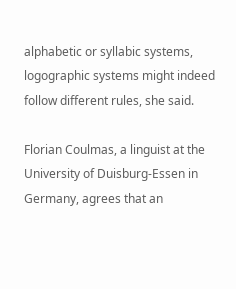alphabetic or syllabic systems, logographic systems might indeed follow different rules, she said.

Florian Coulmas, a linguist at the University of Duisburg-Essen in Germany, agrees that an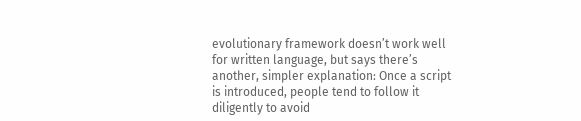evolutionary framework doesn’t work well for written language, but says there’s another, simpler explanation: Once a script is introduced, people tend to follow it diligently to avoid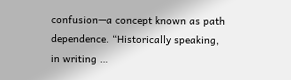confusion—a concept known as path dependence. “Historically speaking, in writing …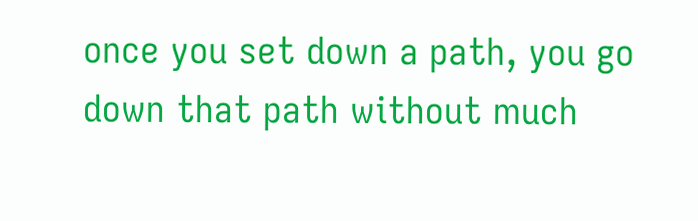once you set down a path, you go down that path without much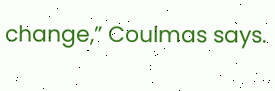change,” Coulmas says.